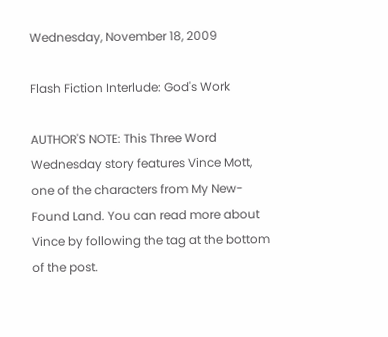Wednesday, November 18, 2009

Flash Fiction Interlude: God's Work

AUTHOR'S NOTE: This Three Word Wednesday story features Vince Mott, one of the characters from My New-Found Land. You can read more about Vince by following the tag at the bottom of the post.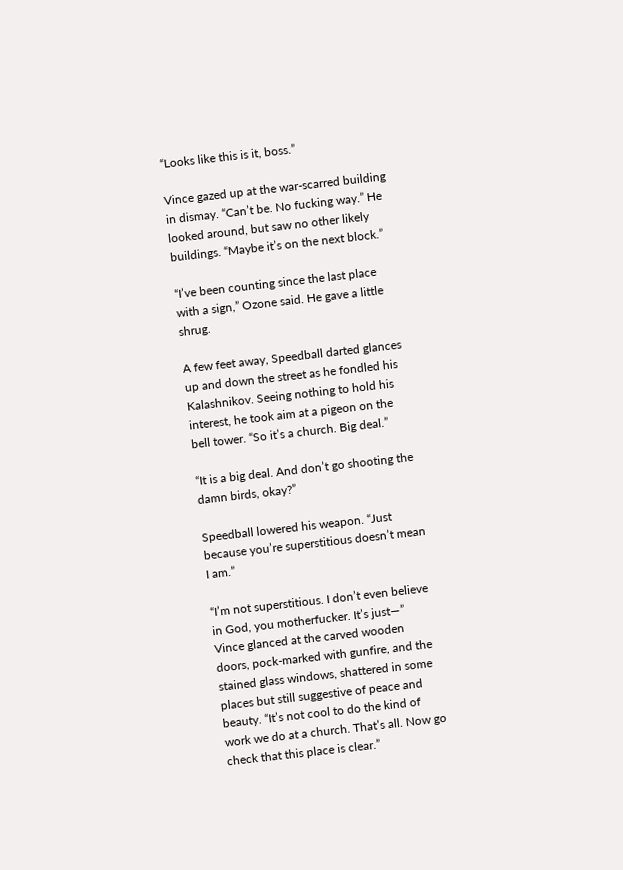“Looks like this is it, boss.”

Vince gazed up at the war-scarred building in dismay. “Can’t be. No fucking way.” He looked around, but saw no other likely buildings. “Maybe it’s on the next block.”

“I’ve been counting since the last place with a sign,” Ozone said. He gave a little shrug.

A few feet away, Speedball darted glances up and down the street as he fondled his Kalashnikov. Seeing nothing to hold his interest, he took aim at a pigeon on the bell tower. “So it’s a church. Big deal.”

“It is a big deal. And don’t go shooting the damn birds, okay?”

Speedball lowered his weapon. “Just because you’re superstitious doesn’t mean I am.”

“I’m not superstitious. I don’t even believe in God, you motherfucker. It’s just—” Vince glanced at the carved wooden doors, pock-marked with gunfire, and the stained glass windows, shattered in some places but still suggestive of peace and beauty. “It’s not cool to do the kind of work we do at a church. That’s all. Now go check that this place is clear.”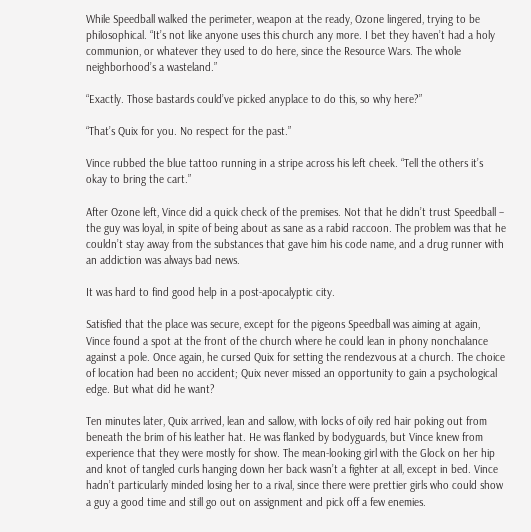While Speedball walked the perimeter, weapon at the ready, Ozone lingered, trying to be philosophical. “It’s not like anyone uses this church any more. I bet they haven’t had a holy communion, or whatever they used to do here, since the Resource Wars. The whole neighborhood’s a wasteland.”

“Exactly. Those bastards could’ve picked anyplace to do this, so why here?”

“That’s Quix for you. No respect for the past.”

Vince rubbed the blue tattoo running in a stripe across his left cheek. “Tell the others it’s okay to bring the cart.”

After Ozone left, Vince did a quick check of the premises. Not that he didn’t trust Speedball – the guy was loyal, in spite of being about as sane as a rabid raccoon. The problem was that he couldn’t stay away from the substances that gave him his code name, and a drug runner with an addiction was always bad news.

It was hard to find good help in a post-apocalyptic city.

Satisfied that the place was secure, except for the pigeons Speedball was aiming at again, Vince found a spot at the front of the church where he could lean in phony nonchalance against a pole. Once again, he cursed Quix for setting the rendezvous at a church. The choice of location had been no accident; Quix never missed an opportunity to gain a psychological edge. But what did he want?

Ten minutes later, Quix arrived, lean and sallow, with locks of oily red hair poking out from beneath the brim of his leather hat. He was flanked by bodyguards, but Vince knew from experience that they were mostly for show. The mean-looking girl with the Glock on her hip and knot of tangled curls hanging down her back wasn’t a fighter at all, except in bed. Vince hadn’t particularly minded losing her to a rival, since there were prettier girls who could show a guy a good time and still go out on assignment and pick off a few enemies.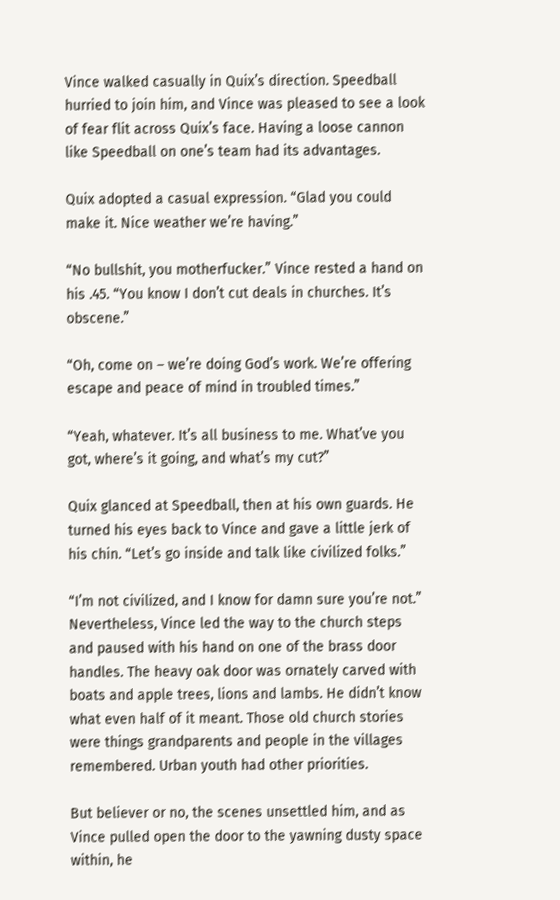Vince walked casually in Quix’s direction. Speedball hurried to join him, and Vince was pleased to see a look of fear flit across Quix’s face. Having a loose cannon like Speedball on one’s team had its advantages.

Quix adopted a casual expression. “Glad you could make it. Nice weather we’re having.”

“No bullshit, you motherfucker.” Vince rested a hand on his .45. “You know I don’t cut deals in churches. It’s obscene.”

“Oh, come on – we’re doing God’s work. We’re offering escape and peace of mind in troubled times.”

“Yeah, whatever. It’s all business to me. What’ve you got, where’s it going, and what’s my cut?”

Quix glanced at Speedball, then at his own guards. He turned his eyes back to Vince and gave a little jerk of his chin. “Let’s go inside and talk like civilized folks.”

“I’m not civilized, and I know for damn sure you’re not.” Nevertheless, Vince led the way to the church steps and paused with his hand on one of the brass door handles. The heavy oak door was ornately carved with boats and apple trees, lions and lambs. He didn’t know what even half of it meant. Those old church stories were things grandparents and people in the villages remembered. Urban youth had other priorities.

But believer or no, the scenes unsettled him, and as Vince pulled open the door to the yawning dusty space within, he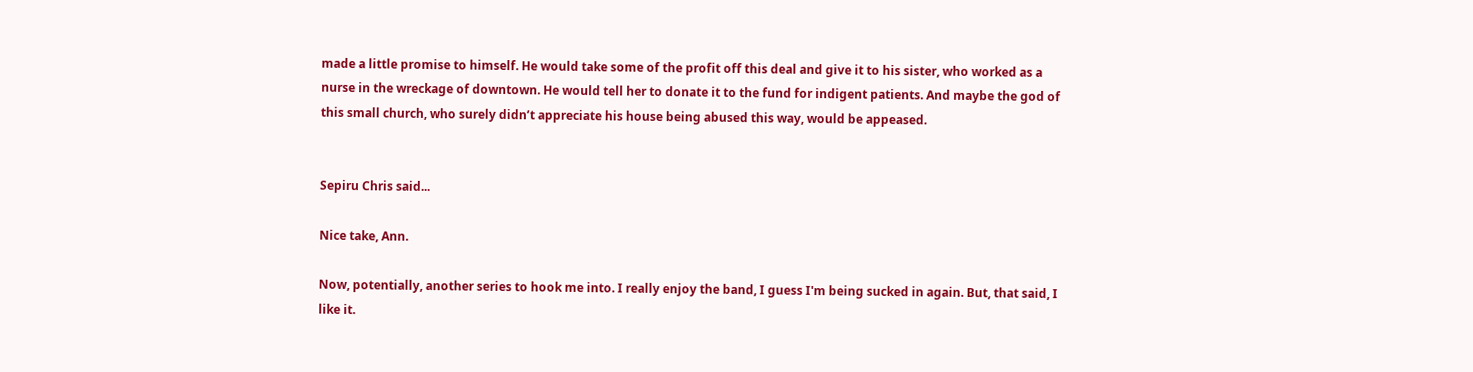made a little promise to himself. He would take some of the profit off this deal and give it to his sister, who worked as a nurse in the wreckage of downtown. He would tell her to donate it to the fund for indigent patients. And maybe the god of this small church, who surely didn’t appreciate his house being abused this way, would be appeased.


Sepiru Chris said...

Nice take, Ann.

Now, potentially, another series to hook me into. I really enjoy the band, I guess I'm being sucked in again. But, that said, I like it.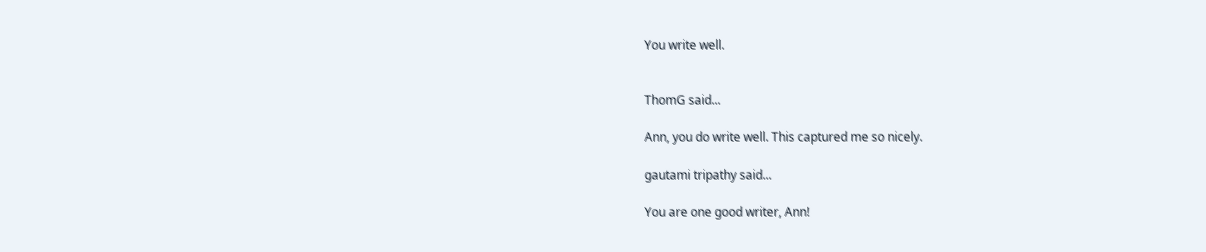You write well.


ThomG said...

Ann, you do write well. This captured me so nicely.

gautami tripathy said...

You are one good writer, Ann!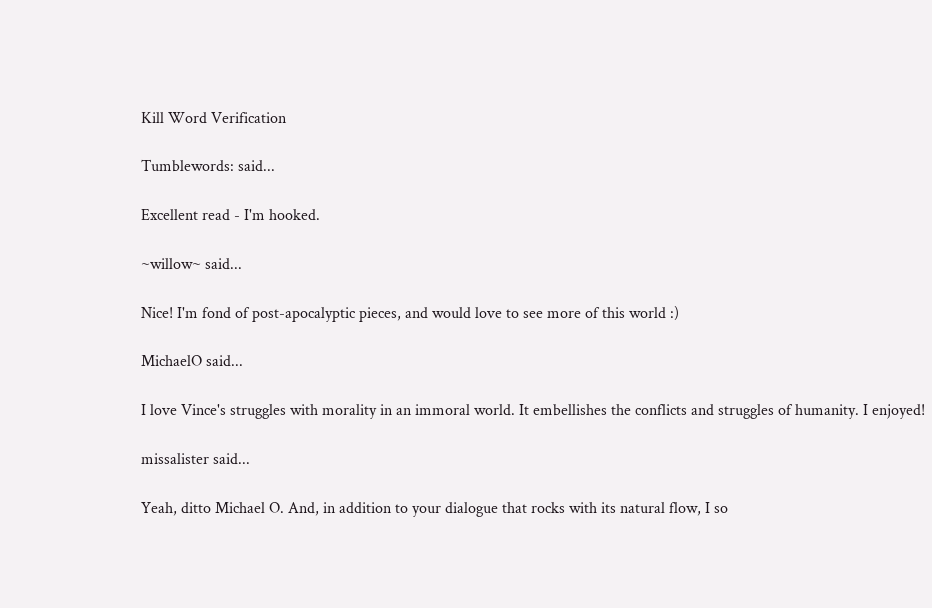Kill Word Verification

Tumblewords: said...

Excellent read - I'm hooked.

~willow~ said...

Nice! I'm fond of post-apocalyptic pieces, and would love to see more of this world :)

MichaelO said...

I love Vince's struggles with morality in an immoral world. It embellishes the conflicts and struggles of humanity. I enjoyed!

missalister said...

Yeah, ditto Michael O. And, in addition to your dialogue that rocks with its natural flow, I so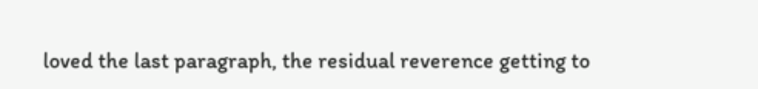loved the last paragraph, the residual reverence getting to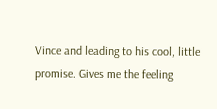Vince and leading to his cool, little promise. Gives me the feeling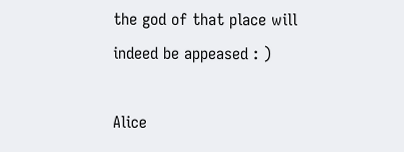the god of that place will indeed be appeased : )

Alice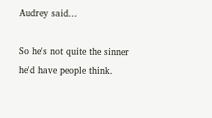Audrey said...

So he's not quite the sinner he'd have people think.